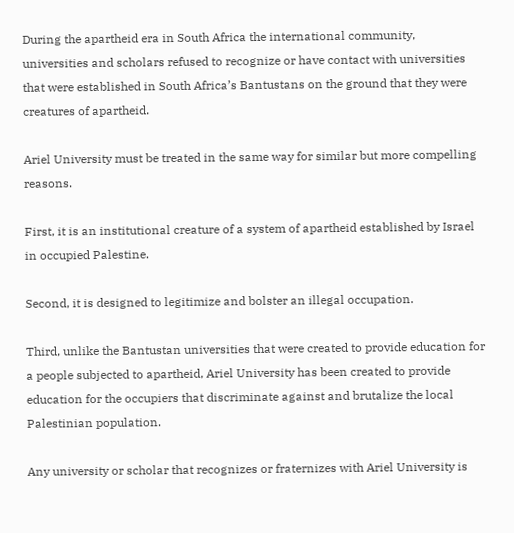During the apartheid era in South Africa the international community, universities and scholars refused to recognize or have contact with universities that were established in South Africa’s Bantustans on the ground that they were creatures of apartheid.

Ariel University must be treated in the same way for similar but more compelling reasons.

First, it is an institutional creature of a system of apartheid established by Israel in occupied Palestine.

Second, it is designed to legitimize and bolster an illegal occupation.

Third, unlike the Bantustan universities that were created to provide education for a people subjected to apartheid, Ariel University has been created to provide education for the occupiers that discriminate against and brutalize the local Palestinian population.

Any university or scholar that recognizes or fraternizes with Ariel University is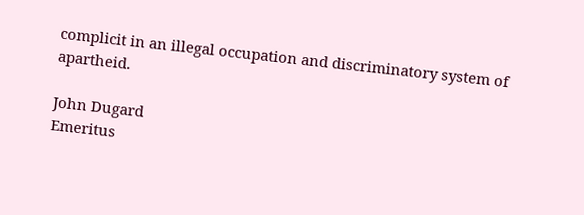complicit in an illegal occupation and discriminatory system of apartheid.

John Dugard
Emeritus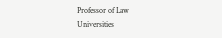Professor of Law
Universities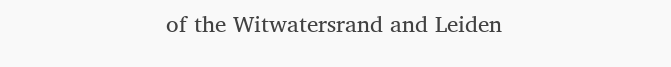of the Witwatersrand and Leiden